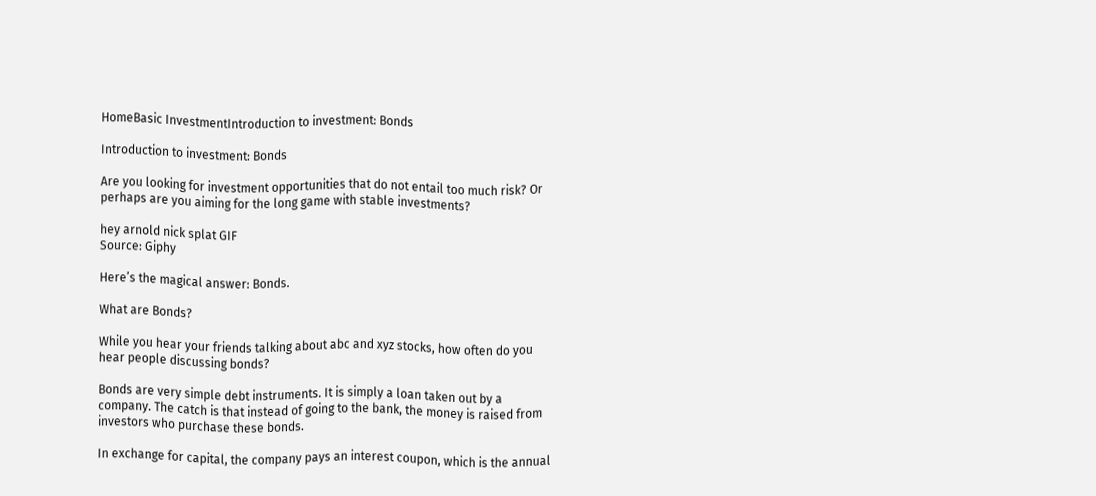HomeBasic InvestmentIntroduction to investment: Bonds

Introduction to investment: Bonds

Are you looking for investment opportunities that do not entail too much risk? Or perhaps are you aiming for the long game with stable investments?

hey arnold nick splat GIF
Source: Giphy

Here’s the magical answer: Bonds.

What are Bonds?

While you hear your friends talking about abc and xyz stocks, how often do you hear people discussing bonds?

Bonds are very simple debt instruments. It is simply a loan taken out by a company. The catch is that instead of going to the bank, the money is raised from investors who purchase these bonds.

In exchange for capital, the company pays an interest coupon, which is the annual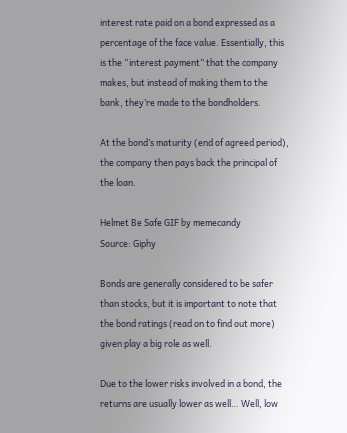interest rate paid on a bond expressed as a percentage of the face value. Essentially, this is the “interest payment” that the company makes, but instead of making them to the bank, they’re made to the bondholders.

At the bond’s maturity (end of agreed period), the company then pays back the principal of the loan.

Helmet Be Safe GIF by memecandy
Source: Giphy

Bonds are generally considered to be safer than stocks, but it is important to note that the bond ratings (read on to find out more) given play a big role as well.

Due to the lower risks involved in a bond, the returns are usually lower as well… Well, low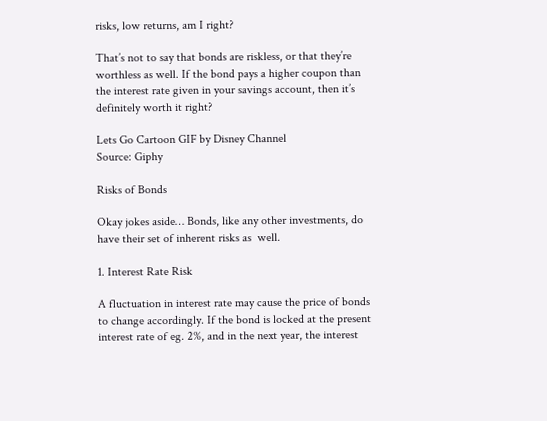risks, low returns, am I right?

That’s not to say that bonds are riskless, or that they’re worthless as well. If the bond pays a higher coupon than the interest rate given in your savings account, then it’s definitely worth it right?

Lets Go Cartoon GIF by Disney Channel
Source: Giphy

Risks of Bonds

Okay jokes aside… Bonds, like any other investments, do have their set of inherent risks as  well.

1. Interest Rate Risk

A fluctuation in interest rate may cause the price of bonds to change accordingly. If the bond is locked at the present interest rate of eg. 2%, and in the next year, the interest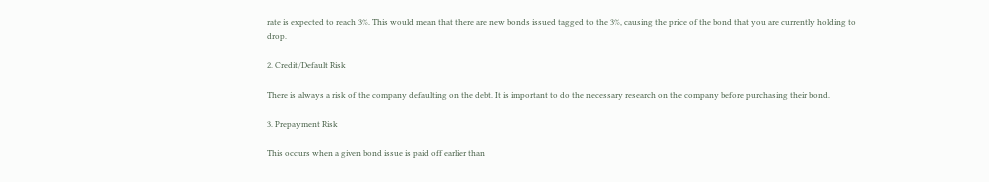rate is expected to reach 3%. This would mean that there are new bonds issued tagged to the 3%, causing the price of the bond that you are currently holding to drop.

2. Credit/Default Risk

There is always a risk of the company defaulting on the debt. It is important to do the necessary research on the company before purchasing their bond.

3. Prepayment Risk

This occurs when a given bond issue is paid off earlier than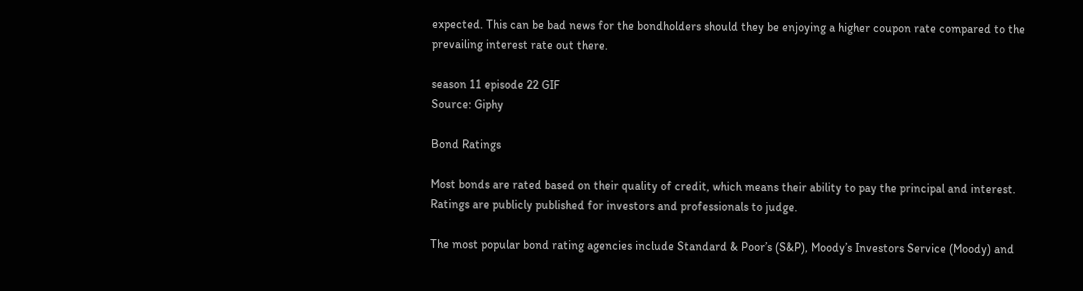expected. This can be bad news for the bondholders should they be enjoying a higher coupon rate compared to the prevailing interest rate out there.

season 11 episode 22 GIF
Source: Giphy

Bond Ratings

Most bonds are rated based on their quality of credit, which means their ability to pay the principal and interest. Ratings are publicly published for investors and professionals to judge.

The most popular bond rating agencies include Standard & Poor’s (S&P), Moody’s Investors Service (Moody) and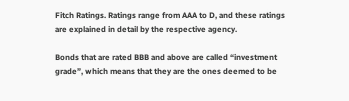Fitch Ratings. Ratings range from AAA to D, and these ratings are explained in detail by the respective agency.

Bonds that are rated BBB and above are called “investment grade”, which means that they are the ones deemed to be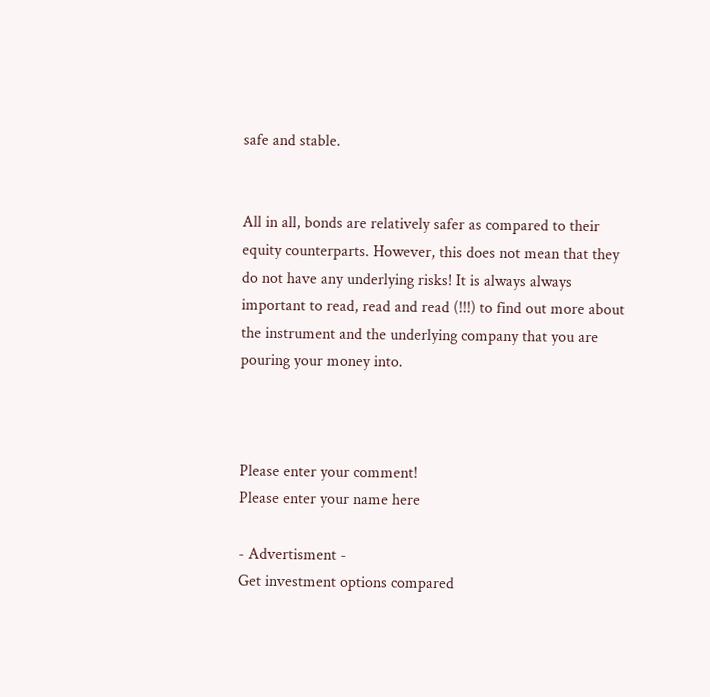safe and stable.


All in all, bonds are relatively safer as compared to their equity counterparts. However, this does not mean that they do not have any underlying risks! It is always always important to read, read and read (!!!) to find out more about the instrument and the underlying company that you are pouring your money into.



Please enter your comment!
Please enter your name here

- Advertisment -
Get investment options compared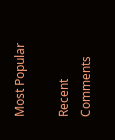Most Popular

Recent Comments